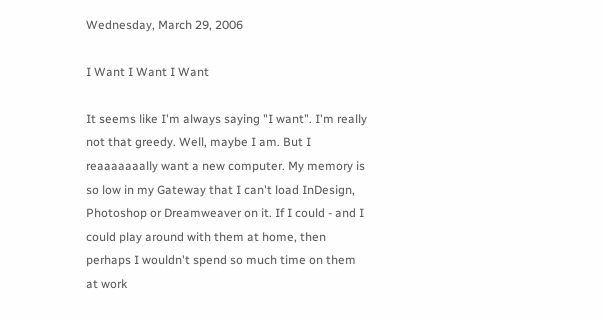Wednesday, March 29, 2006

I Want I Want I Want

It seems like I'm always saying "I want". I'm really not that greedy. Well, maybe I am. But I reaaaaaaally want a new computer. My memory is so low in my Gateway that I can't load InDesign, Photoshop or Dreamweaver on it. If I could - and I could play around with them at home, then perhaps I wouldn't spend so much time on them at work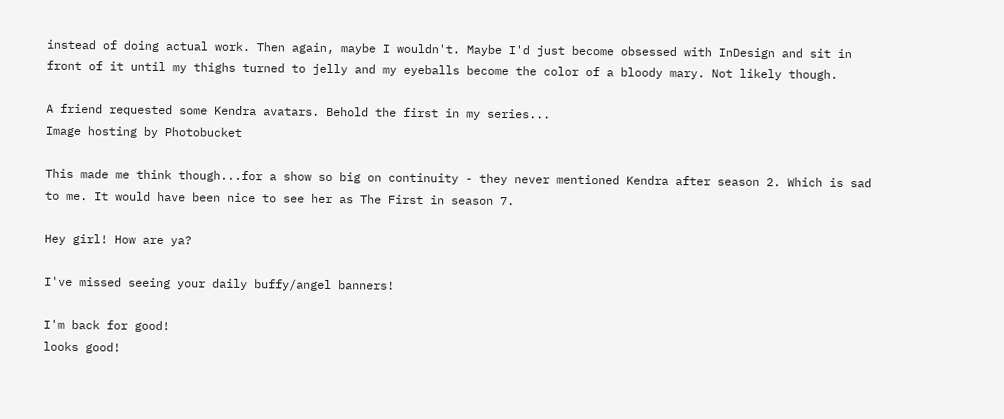instead of doing actual work. Then again, maybe I wouldn't. Maybe I'd just become obsessed with InDesign and sit in front of it until my thighs turned to jelly and my eyeballs become the color of a bloody mary. Not likely though.

A friend requested some Kendra avatars. Behold the first in my series...
Image hosting by Photobucket

This made me think though...for a show so big on continuity - they never mentioned Kendra after season 2. Which is sad to me. It would have been nice to see her as The First in season 7.

Hey girl! How are ya?

I've missed seeing your daily buffy/angel banners!

I'm back for good!
looks good!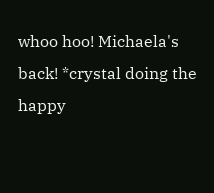whoo hoo! Michaela's back! *crystal doing the happy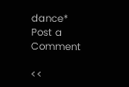dance*
Post a Comment

<<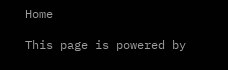Home

This page is powered by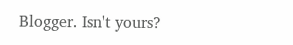Blogger. Isn't yours?